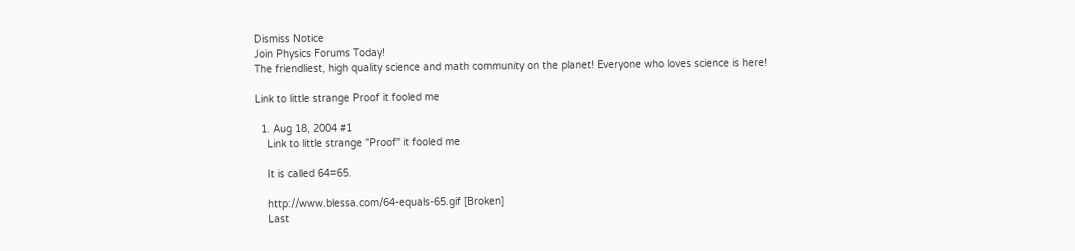Dismiss Notice
Join Physics Forums Today!
The friendliest, high quality science and math community on the planet! Everyone who loves science is here!

Link to little strange Proof it fooled me

  1. Aug 18, 2004 #1
    Link to little strange "Proof" it fooled me

    It is called 64=65.

    http://www.blessa.com/64-equals-65.gif [Broken]
    Last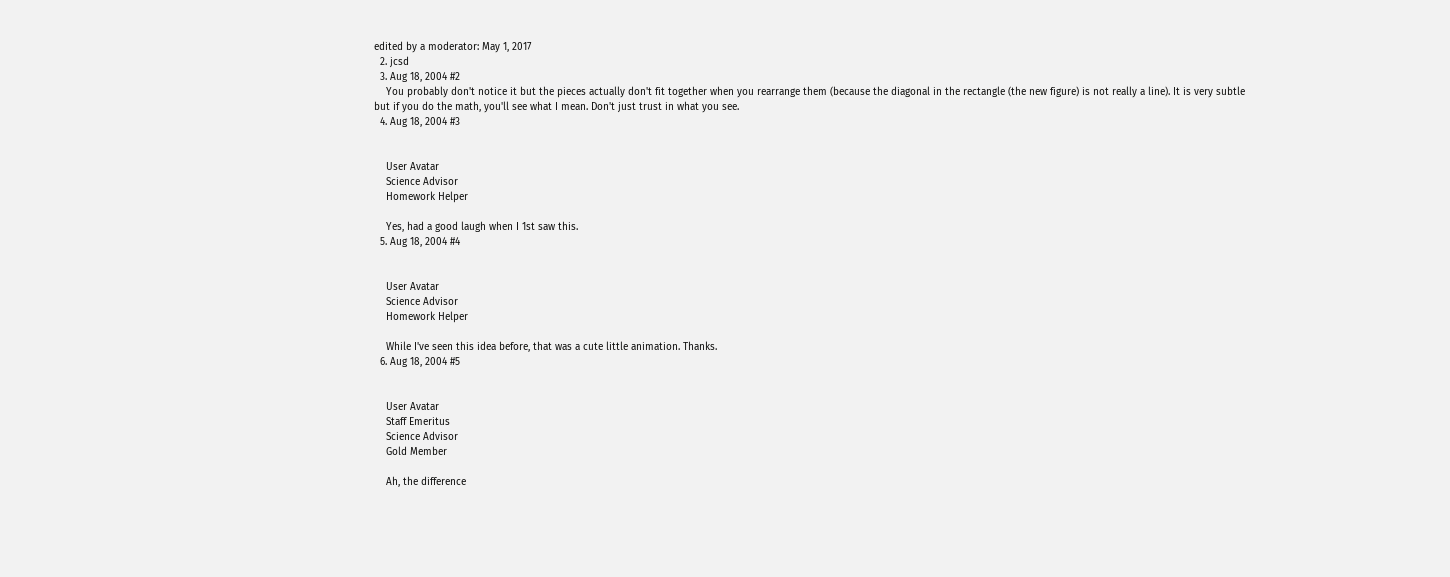edited by a moderator: May 1, 2017
  2. jcsd
  3. Aug 18, 2004 #2
    You probably don't notice it but the pieces actually don't fit together when you rearrange them (because the diagonal in the rectangle (the new figure) is not really a line). It is very subtle but if you do the math, you'll see what I mean. Don't just trust in what you see.
  4. Aug 18, 2004 #3


    User Avatar
    Science Advisor
    Homework Helper

    Yes, had a good laugh when I 1st saw this.
  5. Aug 18, 2004 #4


    User Avatar
    Science Advisor
    Homework Helper

    While I've seen this idea before, that was a cute little animation. Thanks.
  6. Aug 18, 2004 #5


    User Avatar
    Staff Emeritus
    Science Advisor
    Gold Member

    Ah, the difference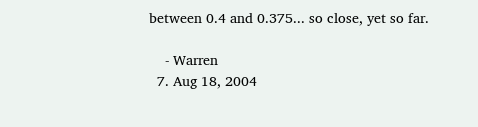between 0.4 and 0.375... so close, yet so far.

    - Warren
  7. Aug 18, 2004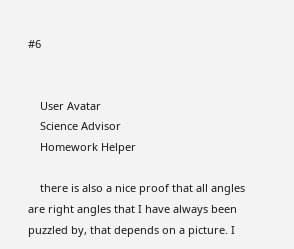#6


    User Avatar
    Science Advisor
    Homework Helper

    there is also a nice proof that all angles are right angles that I have always been puzzled by, that depends on a picture. I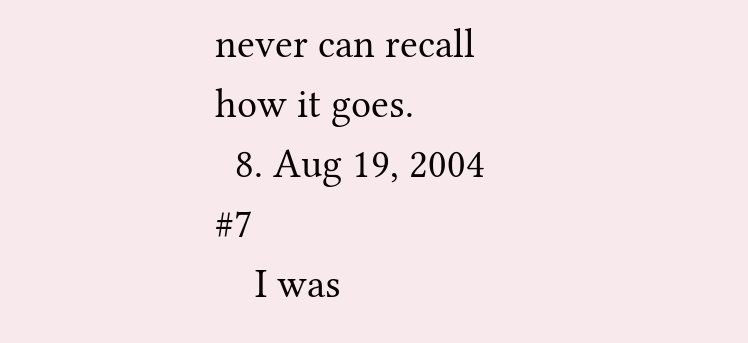never can recall how it goes.
  8. Aug 19, 2004 #7
    I was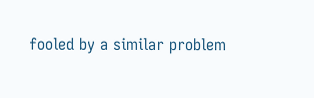fooled by a similar problem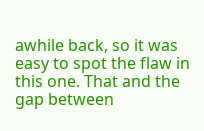awhile back, so it was easy to spot the flaw in this one. That and the gap between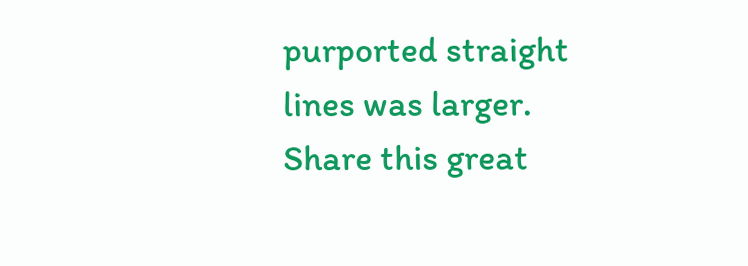purported straight lines was larger.
Share this great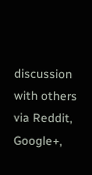discussion with others via Reddit, Google+,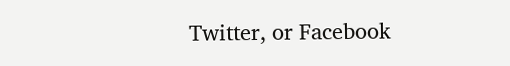Twitter, or Facebook